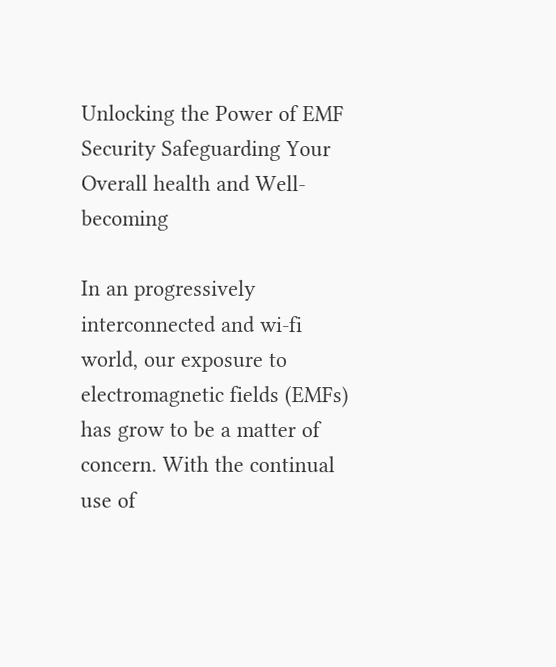Unlocking the Power of EMF Security Safeguarding Your Overall health and Well-becoming

In an progressively interconnected and wi-fi world, our exposure to electromagnetic fields (EMFs) has grow to be a matter of concern. With the continual use of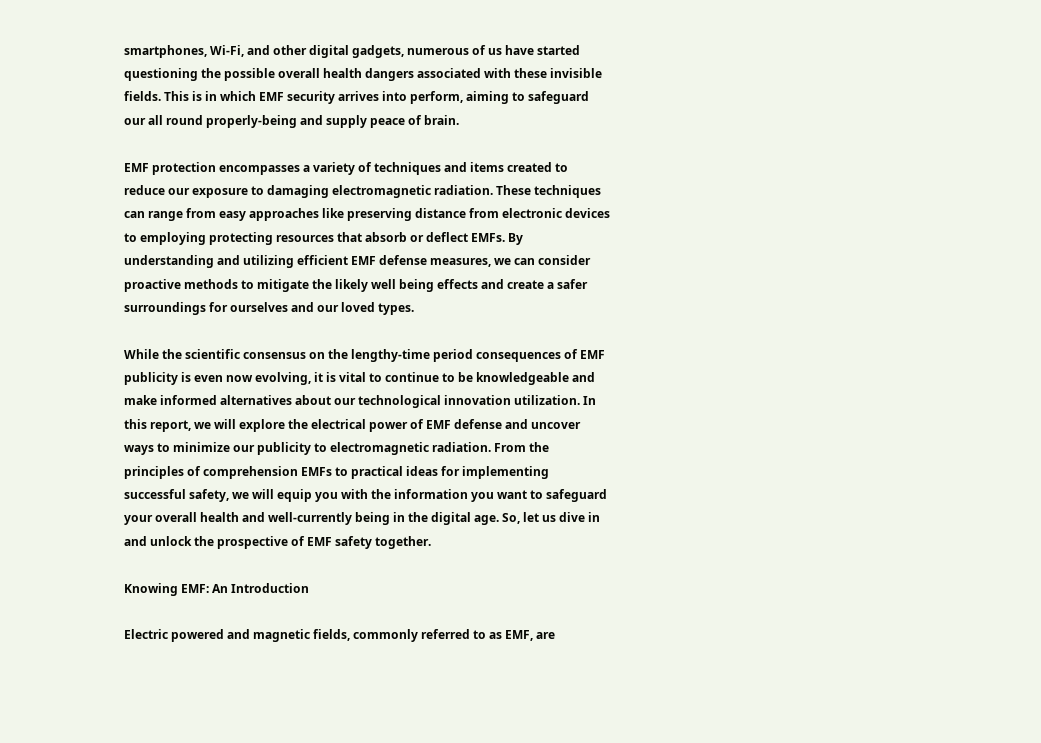smartphones, Wi-Fi, and other digital gadgets, numerous of us have started questioning the possible overall health dangers associated with these invisible fields. This is in which EMF security arrives into perform, aiming to safeguard our all round properly-being and supply peace of brain.

EMF protection encompasses a variety of techniques and items created to reduce our exposure to damaging electromagnetic radiation. These techniques can range from easy approaches like preserving distance from electronic devices to employing protecting resources that absorb or deflect EMFs. By understanding and utilizing efficient EMF defense measures, we can consider proactive methods to mitigate the likely well being effects and create a safer surroundings for ourselves and our loved types.

While the scientific consensus on the lengthy-time period consequences of EMF publicity is even now evolving, it is vital to continue to be knowledgeable and make informed alternatives about our technological innovation utilization. In this report, we will explore the electrical power of EMF defense and uncover ways to minimize our publicity to electromagnetic radiation. From the principles of comprehension EMFs to practical ideas for implementing successful safety, we will equip you with the information you want to safeguard your overall health and well-currently being in the digital age. So, let us dive in and unlock the prospective of EMF safety together.

Knowing EMF: An Introduction

Electric powered and magnetic fields, commonly referred to as EMF, are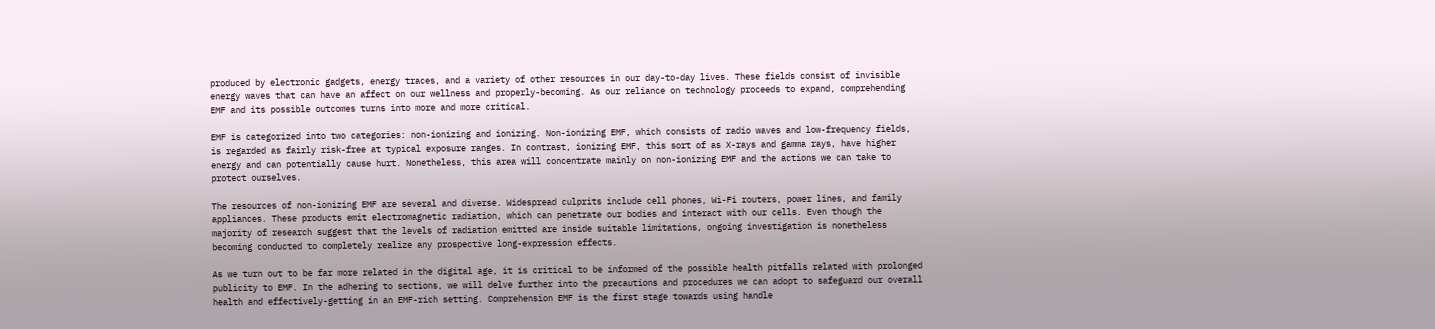produced by electronic gadgets, energy traces, and a variety of other resources in our day-to-day lives. These fields consist of invisible energy waves that can have an affect on our wellness and properly-becoming. As our reliance on technology proceeds to expand, comprehending EMF and its possible outcomes turns into more and more critical.

EMF is categorized into two categories: non-ionizing and ionizing. Non-ionizing EMF, which consists of radio waves and low-frequency fields, is regarded as fairly risk-free at typical exposure ranges. In contrast, ionizing EMF, this sort of as X-rays and gamma rays, have higher energy and can potentially cause hurt. Nonetheless, this area will concentrate mainly on non-ionizing EMF and the actions we can take to protect ourselves.

The resources of non-ionizing EMF are several and diverse. Widespread culprits include cell phones, Wi-Fi routers, power lines, and family appliances. These products emit electromagnetic radiation, which can penetrate our bodies and interact with our cells. Even though the majority of research suggest that the levels of radiation emitted are inside suitable limitations, ongoing investigation is nonetheless becoming conducted to completely realize any prospective long-expression effects.

As we turn out to be far more related in the digital age, it is critical to be informed of the possible health pitfalls related with prolonged publicity to EMF. In the adhering to sections, we will delve further into the precautions and procedures we can adopt to safeguard our overall health and effectively-getting in an EMF-rich setting. Comprehension EMF is the first stage towards using handle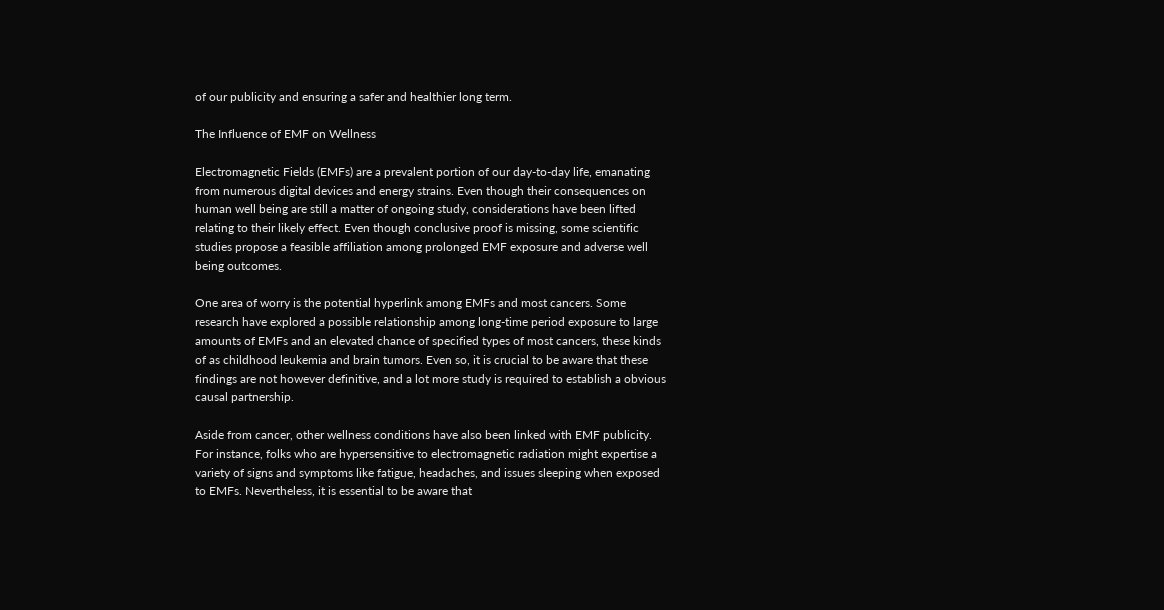of our publicity and ensuring a safer and healthier long term.

The Influence of EMF on Wellness

Electromagnetic Fields (EMFs) are a prevalent portion of our day-to-day life, emanating from numerous digital devices and energy strains. Even though their consequences on human well being are still a matter of ongoing study, considerations have been lifted relating to their likely effect. Even though conclusive proof is missing, some scientific studies propose a feasible affiliation among prolonged EMF exposure and adverse well being outcomes.

One area of worry is the potential hyperlink among EMFs and most cancers. Some research have explored a possible relationship among long-time period exposure to large amounts of EMFs and an elevated chance of specified types of most cancers, these kinds of as childhood leukemia and brain tumors. Even so, it is crucial to be aware that these findings are not however definitive, and a lot more study is required to establish a obvious causal partnership.

Aside from cancer, other wellness conditions have also been linked with EMF publicity. For instance, folks who are hypersensitive to electromagnetic radiation might expertise a variety of signs and symptoms like fatigue, headaches, and issues sleeping when exposed to EMFs. Nevertheless, it is essential to be aware that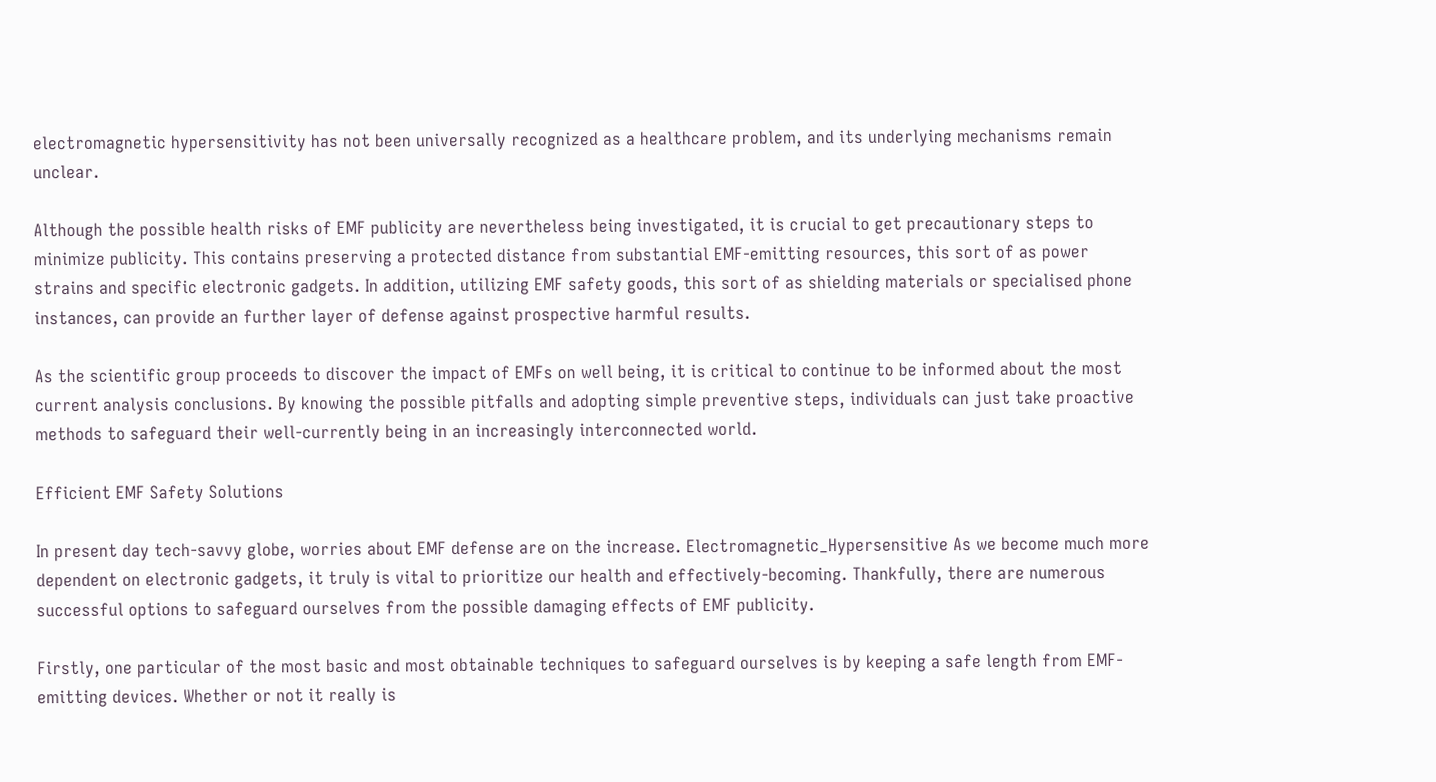electromagnetic hypersensitivity has not been universally recognized as a healthcare problem, and its underlying mechanisms remain unclear.

Although the possible health risks of EMF publicity are nevertheless being investigated, it is crucial to get precautionary steps to minimize publicity. This contains preserving a protected distance from substantial EMF-emitting resources, this sort of as power strains and specific electronic gadgets. In addition, utilizing EMF safety goods, this sort of as shielding materials or specialised phone instances, can provide an further layer of defense against prospective harmful results.

As the scientific group proceeds to discover the impact of EMFs on well being, it is critical to continue to be informed about the most current analysis conclusions. By knowing the possible pitfalls and adopting simple preventive steps, individuals can just take proactive methods to safeguard their well-currently being in an increasingly interconnected world.

Efficient EMF Safety Solutions

In present day tech-savvy globe, worries about EMF defense are on the increase. Electromagnetic_Hypersensitive As we become much more dependent on electronic gadgets, it truly is vital to prioritize our health and effectively-becoming. Thankfully, there are numerous successful options to safeguard ourselves from the possible damaging effects of EMF publicity.

Firstly, one particular of the most basic and most obtainable techniques to safeguard ourselves is by keeping a safe length from EMF-emitting devices. Whether or not it really is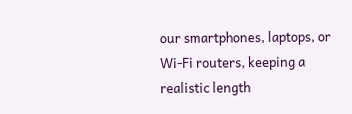our smartphones, laptops, or Wi-Fi routers, keeping a realistic length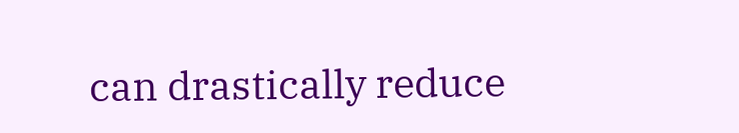can drastically reduce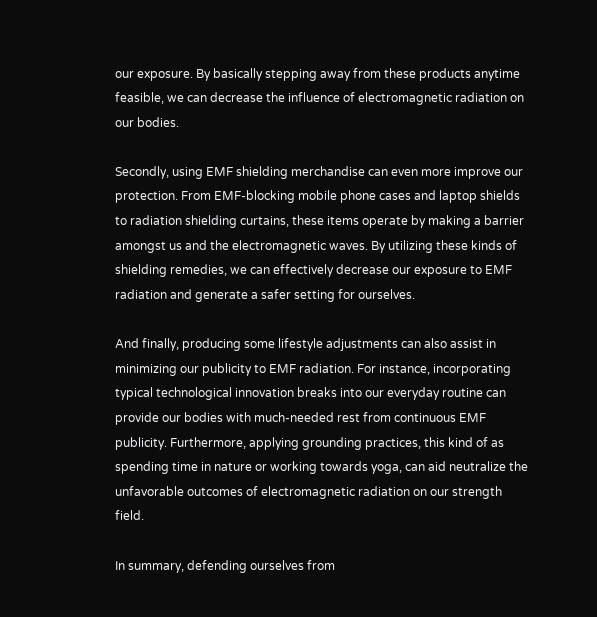our exposure. By basically stepping away from these products anytime feasible, we can decrease the influence of electromagnetic radiation on our bodies.

Secondly, using EMF shielding merchandise can even more improve our protection. From EMF-blocking mobile phone cases and laptop shields to radiation shielding curtains, these items operate by making a barrier amongst us and the electromagnetic waves. By utilizing these kinds of shielding remedies, we can effectively decrease our exposure to EMF radiation and generate a safer setting for ourselves.

And finally, producing some lifestyle adjustments can also assist in minimizing our publicity to EMF radiation. For instance, incorporating typical technological innovation breaks into our everyday routine can provide our bodies with much-needed rest from continuous EMF publicity. Furthermore, applying grounding practices, this kind of as spending time in nature or working towards yoga, can aid neutralize the unfavorable outcomes of electromagnetic radiation on our strength field.

In summary, defending ourselves from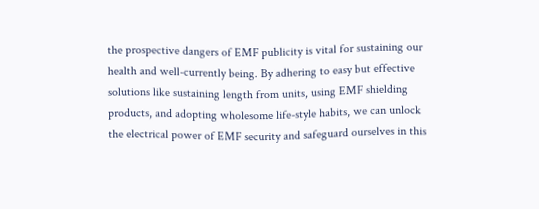the prospective dangers of EMF publicity is vital for sustaining our health and well-currently being. By adhering to easy but effective solutions like sustaining length from units, using EMF shielding products, and adopting wholesome life-style habits, we can unlock the electrical power of EMF security and safeguard ourselves in this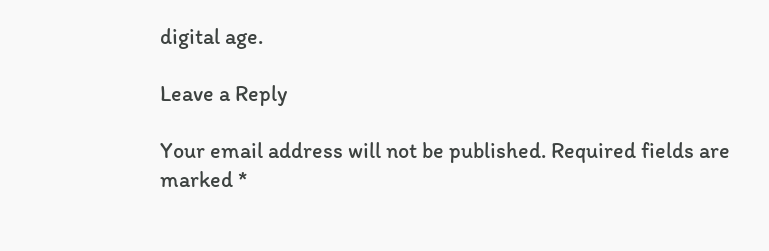digital age.

Leave a Reply

Your email address will not be published. Required fields are marked *